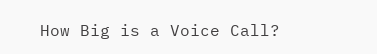How Big is a Voice Call?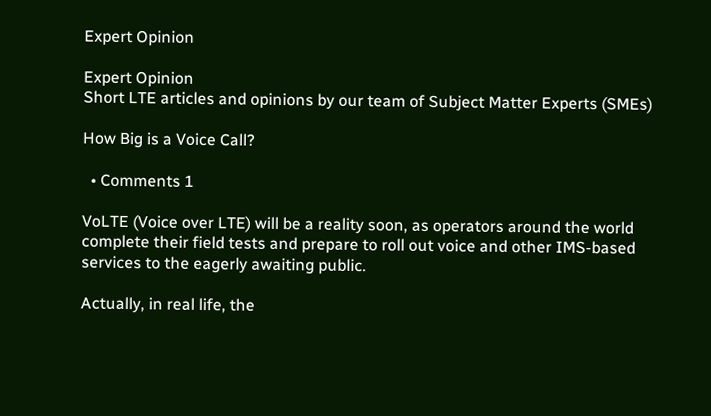Expert Opinion

Expert Opinion
Short LTE articles and opinions by our team of Subject Matter Experts (SMEs)

How Big is a Voice Call?

  • Comments 1

VoLTE (Voice over LTE) will be a reality soon, as operators around the world complete their field tests and prepare to roll out voice and other IMS-based services to the eagerly awaiting public.

Actually, in real life, the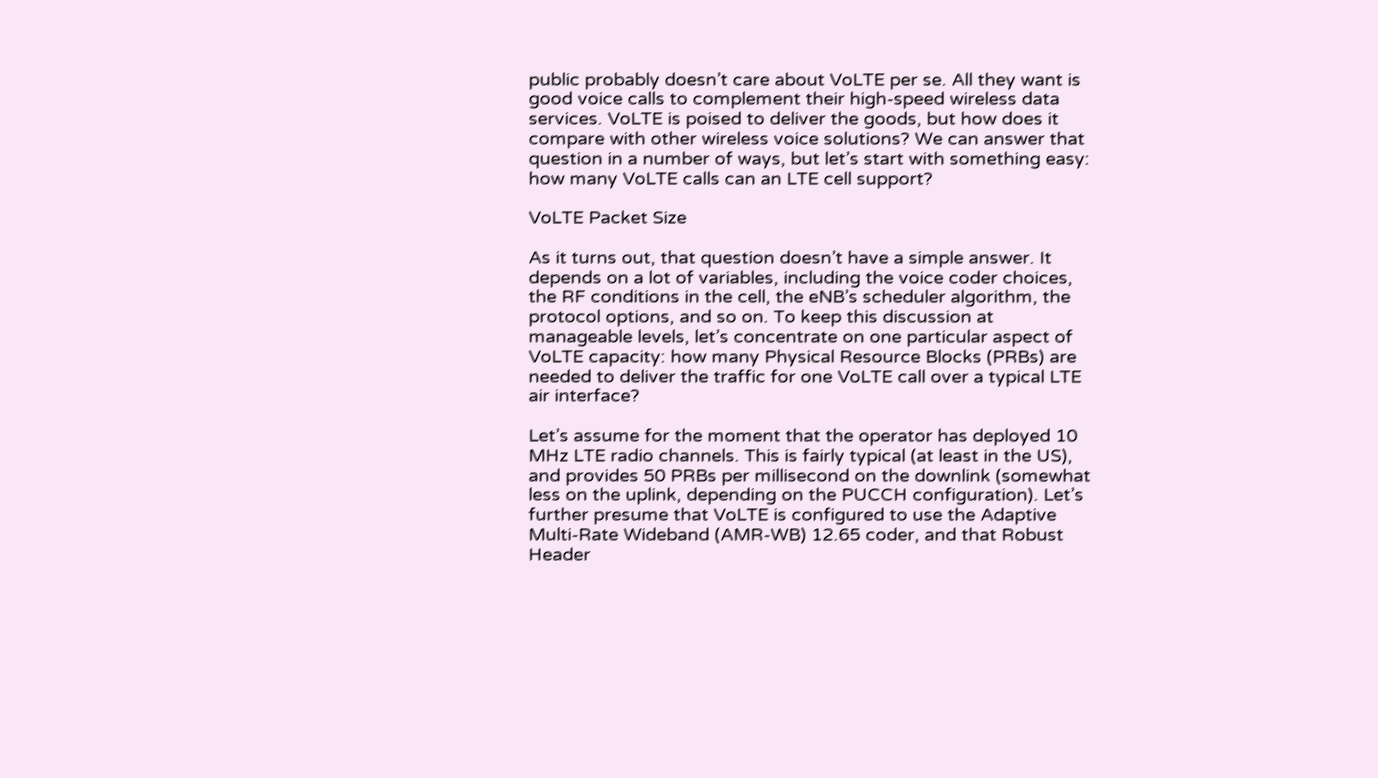public probably doesn’t care about VoLTE per se. All they want is good voice calls to complement their high-speed wireless data services. VoLTE is poised to deliver the goods, but how does it compare with other wireless voice solutions? We can answer that question in a number of ways, but let’s start with something easy: how many VoLTE calls can an LTE cell support?

VoLTE Packet Size

As it turns out, that question doesn’t have a simple answer. It depends on a lot of variables, including the voice coder choices, the RF conditions in the cell, the eNB’s scheduler algorithm, the protocol options, and so on. To keep this discussion at manageable levels, let’s concentrate on one particular aspect of VoLTE capacity: how many Physical Resource Blocks (PRBs) are needed to deliver the traffic for one VoLTE call over a typical LTE air interface?

Let’s assume for the moment that the operator has deployed 10 MHz LTE radio channels. This is fairly typical (at least in the US), and provides 50 PRBs per millisecond on the downlink (somewhat less on the uplink, depending on the PUCCH configuration). Let’s further presume that VoLTE is configured to use the Adaptive Multi-Rate Wideband (AMR-WB) 12.65 coder, and that Robust Header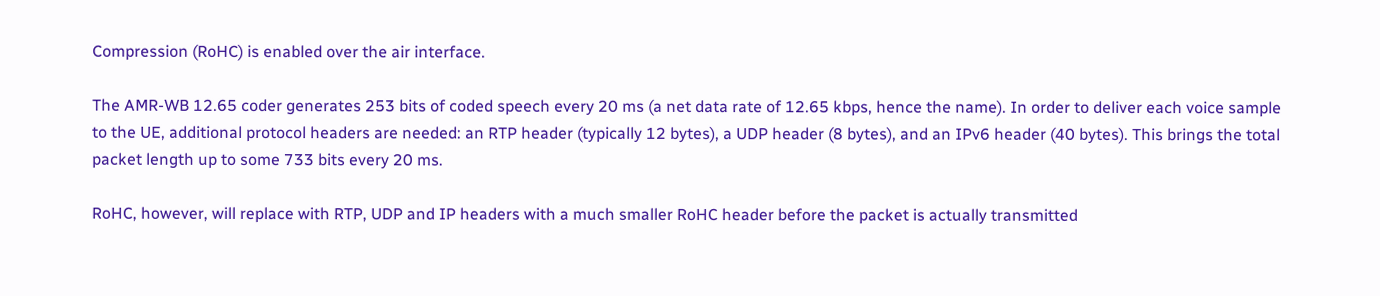Compression (RoHC) is enabled over the air interface.

The AMR-WB 12.65 coder generates 253 bits of coded speech every 20 ms (a net data rate of 12.65 kbps, hence the name). In order to deliver each voice sample to the UE, additional protocol headers are needed: an RTP header (typically 12 bytes), a UDP header (8 bytes), and an IPv6 header (40 bytes). This brings the total packet length up to some 733 bits every 20 ms.

RoHC, however, will replace with RTP, UDP and IP headers with a much smaller RoHC header before the packet is actually transmitted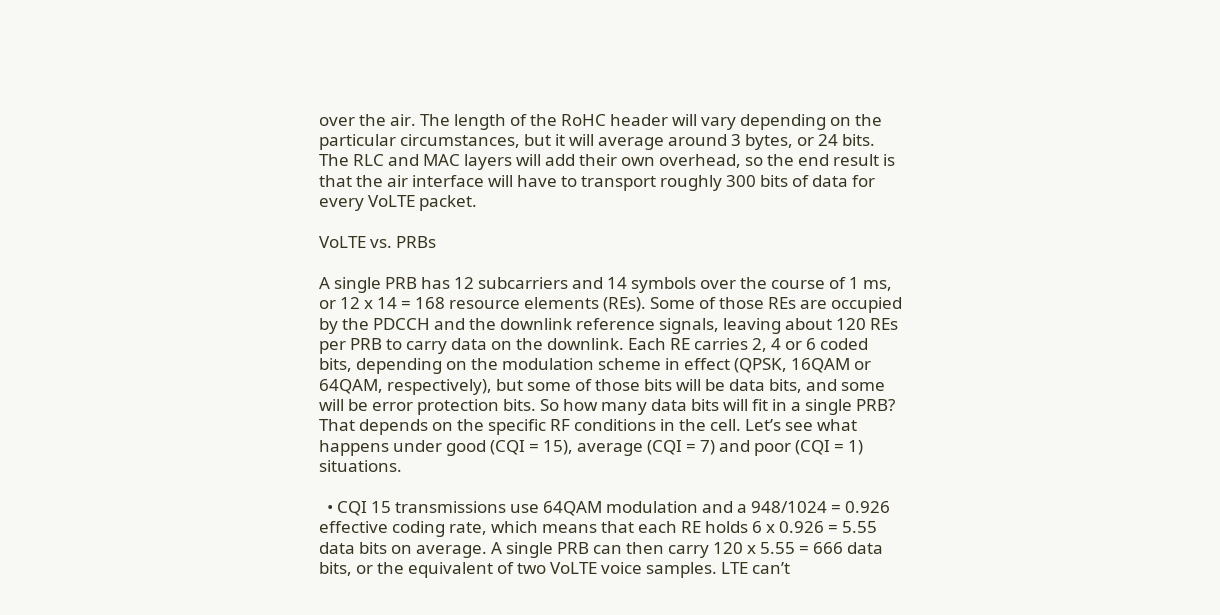over the air. The length of the RoHC header will vary depending on the particular circumstances, but it will average around 3 bytes, or 24 bits. The RLC and MAC layers will add their own overhead, so the end result is that the air interface will have to transport roughly 300 bits of data for every VoLTE packet.

VoLTE vs. PRBs

A single PRB has 12 subcarriers and 14 symbols over the course of 1 ms, or 12 x 14 = 168 resource elements (REs). Some of those REs are occupied by the PDCCH and the downlink reference signals, leaving about 120 REs per PRB to carry data on the downlink. Each RE carries 2, 4 or 6 coded bits, depending on the modulation scheme in effect (QPSK, 16QAM or 64QAM, respectively), but some of those bits will be data bits, and some will be error protection bits. So how many data bits will fit in a single PRB? That depends on the specific RF conditions in the cell. Let’s see what happens under good (CQI = 15), average (CQI = 7) and poor (CQI = 1) situations.

  • CQI 15 transmissions use 64QAM modulation and a 948/1024 = 0.926 effective coding rate, which means that each RE holds 6 x 0.926 = 5.55 data bits on average. A single PRB can then carry 120 x 5.55 = 666 data bits, or the equivalent of two VoLTE voice samples. LTE can’t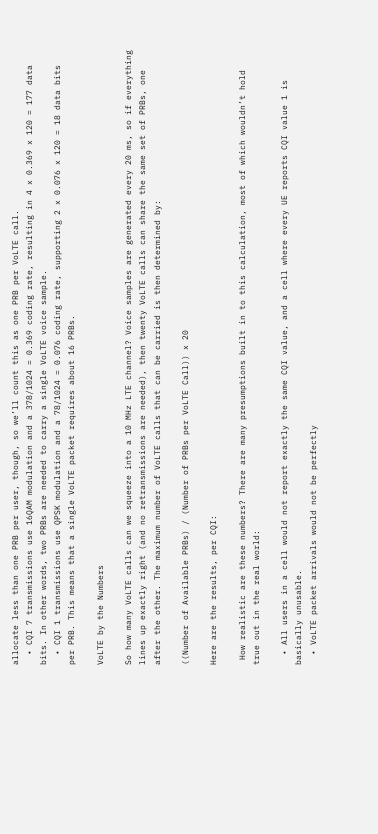allocate less than one PRB per user, though, so we’ll count this as one PRB per VoLTE call.
  • CQI 7 transmissions use 16QAM modulation and a 378/1024 = 0.369 coding rate, resulting in 4 x 0.369 x 120 = 177 data bits. In other words, two PRBs are needed to carry a single VoLTE voice sample.
  • CQI 1 transmissions use QPSK modulation and a 78/1024 = 0.076 coding rate, supporting 2 x 0.076 x 120 = 18 data bits per PRB. This means that a single VoLTE packet requires about 16 PRBs.

VoLTE by the Numbers

So how many VoLTE calls can we squeeze into a 10 MHz LTE channel? Voice samples are generated every 20 ms, so if everything lines up exactly right (and no retransmissions are needed), then twenty VoLTE calls can share the same set of PRBs, one after the other. The maximum number of VoLTE calls that can be carried is then determined by:

((Number of Available PRBs) / (Number of PRBs per VoLTE Call)) x 20

Here are the results, per CQI:

 How realistic are these numbers? There are many presumptions built in to this calculation, most of which wouldn’t hold true out in the real world:

  • All users in a cell would not report exactly the same CQI value, and a cell where every UE reports CQI value 1 is basically unusable.
  • VoLTE packet arrivals would not be perfectly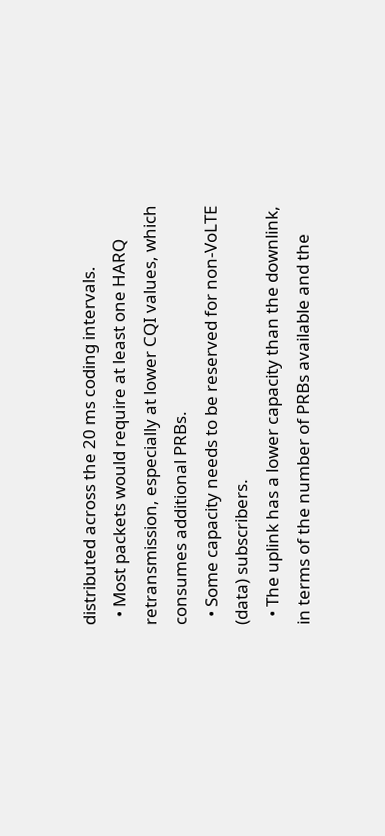distributed across the 20 ms coding intervals.
  • Most packets would require at least one HARQ retransmission, especially at lower CQI values, which consumes additional PRBs.
  • Some capacity needs to be reserved for non-VoLTE (data) subscribers.
  • The uplink has a lower capacity than the downlink, in terms of the number of PRBs available and the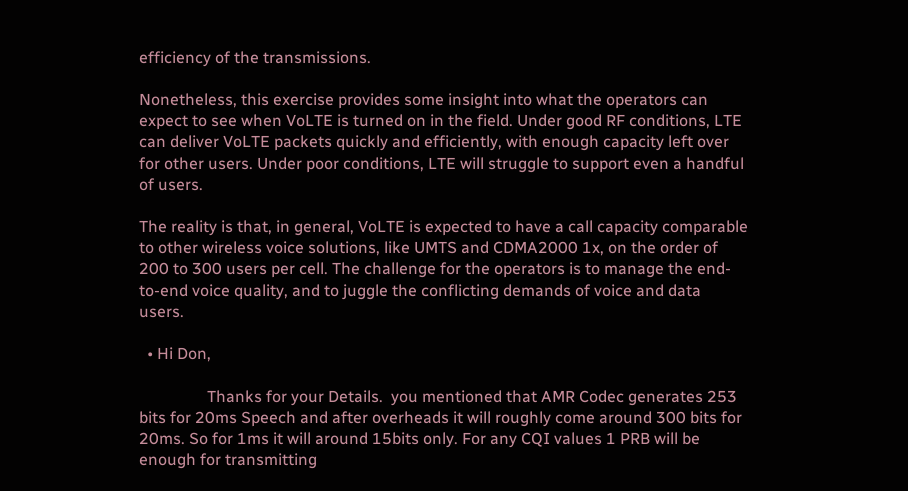efficiency of the transmissions.

Nonetheless, this exercise provides some insight into what the operators can expect to see when VoLTE is turned on in the field. Under good RF conditions, LTE can deliver VoLTE packets quickly and efficiently, with enough capacity left over for other users. Under poor conditions, LTE will struggle to support even a handful of users.

The reality is that, in general, VoLTE is expected to have a call capacity comparable to other wireless voice solutions, like UMTS and CDMA2000 1x, on the order of 200 to 300 users per cell. The challenge for the operators is to manage the end-to-end voice quality, and to juggle the conflicting demands of voice and data users.

  • Hi Don,

                 Thanks for your Details.  you mentioned that AMR Codec generates 253 bits for 20ms Speech and after overheads it will roughly come around 300 bits for 20ms. So for 1ms it will around 15bits only. For any CQI values 1 PRB will be enough for transmitting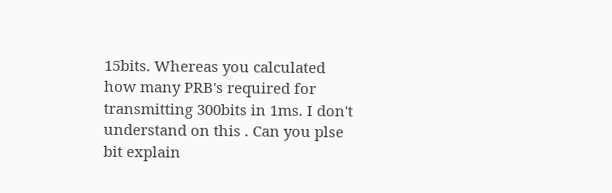15bits. Whereas you calculated how many PRB's required for transmitting 300bits in 1ms. I don't understand on this . Can you plse bit explain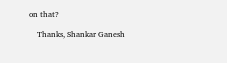on that?

    Thanks, Shankar Ganesh